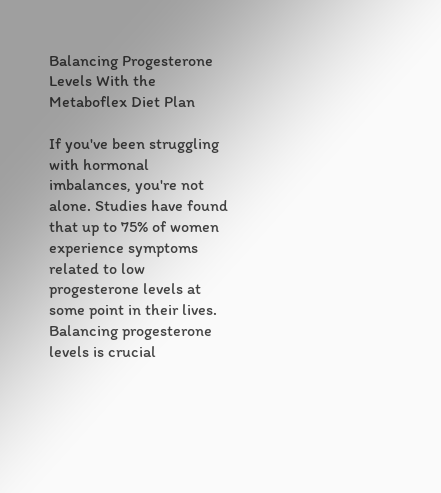Balancing Progesterone Levels With the Metaboflex Diet Plan

If you've been struggling with hormonal imbalances, you're not alone. Studies have found that up to 75% of women experience symptoms related to low progesterone levels at some point in their lives. Balancing progesterone levels is crucial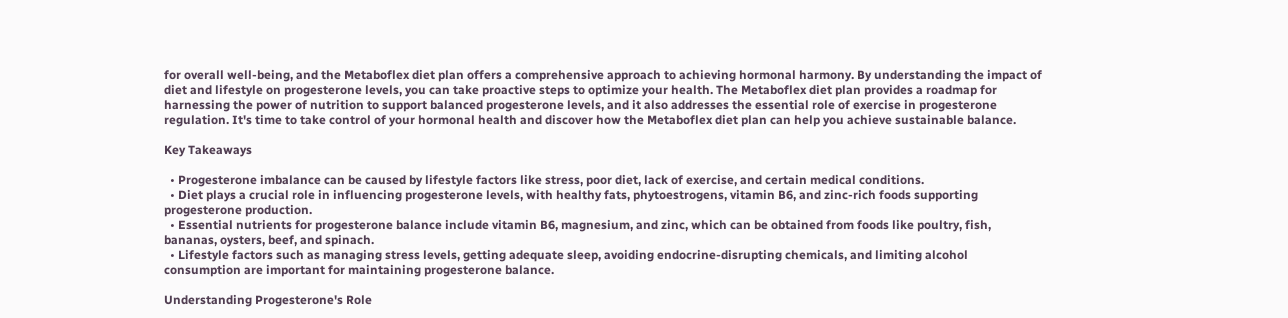for overall well-being, and the Metaboflex diet plan offers a comprehensive approach to achieving hormonal harmony. By understanding the impact of diet and lifestyle on progesterone levels, you can take proactive steps to optimize your health. The Metaboflex diet plan provides a roadmap for harnessing the power of nutrition to support balanced progesterone levels, and it also addresses the essential role of exercise in progesterone regulation. It's time to take control of your hormonal health and discover how the Metaboflex diet plan can help you achieve sustainable balance.

Key Takeaways

  • Progesterone imbalance can be caused by lifestyle factors like stress, poor diet, lack of exercise, and certain medical conditions.
  • Diet plays a crucial role in influencing progesterone levels, with healthy fats, phytoestrogens, vitamin B6, and zinc-rich foods supporting progesterone production.
  • Essential nutrients for progesterone balance include vitamin B6, magnesium, and zinc, which can be obtained from foods like poultry, fish, bananas, oysters, beef, and spinach.
  • Lifestyle factors such as managing stress levels, getting adequate sleep, avoiding endocrine-disrupting chemicals, and limiting alcohol consumption are important for maintaining progesterone balance.

Understanding Progesterone's Role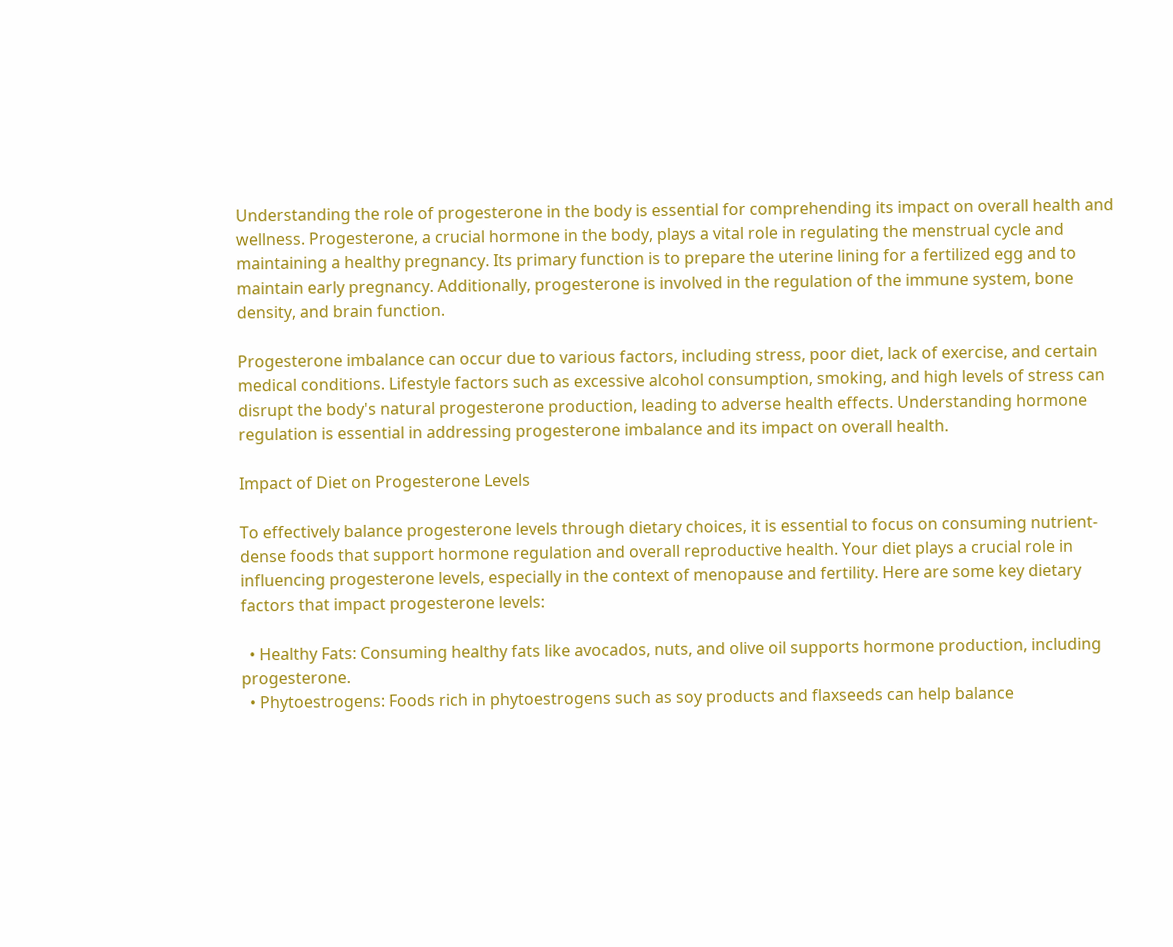Understanding the role of progesterone in the body is essential for comprehending its impact on overall health and wellness. Progesterone, a crucial hormone in the body, plays a vital role in regulating the menstrual cycle and maintaining a healthy pregnancy. Its primary function is to prepare the uterine lining for a fertilized egg and to maintain early pregnancy. Additionally, progesterone is involved in the regulation of the immune system, bone density, and brain function.

Progesterone imbalance can occur due to various factors, including stress, poor diet, lack of exercise, and certain medical conditions. Lifestyle factors such as excessive alcohol consumption, smoking, and high levels of stress can disrupt the body's natural progesterone production, leading to adverse health effects. Understanding hormone regulation is essential in addressing progesterone imbalance and its impact on overall health.

Impact of Diet on Progesterone Levels

To effectively balance progesterone levels through dietary choices, it is essential to focus on consuming nutrient-dense foods that support hormone regulation and overall reproductive health. Your diet plays a crucial role in influencing progesterone levels, especially in the context of menopause and fertility. Here are some key dietary factors that impact progesterone levels:

  • Healthy Fats: Consuming healthy fats like avocados, nuts, and olive oil supports hormone production, including progesterone.
  • Phytoestrogens: Foods rich in phytoestrogens such as soy products and flaxseeds can help balance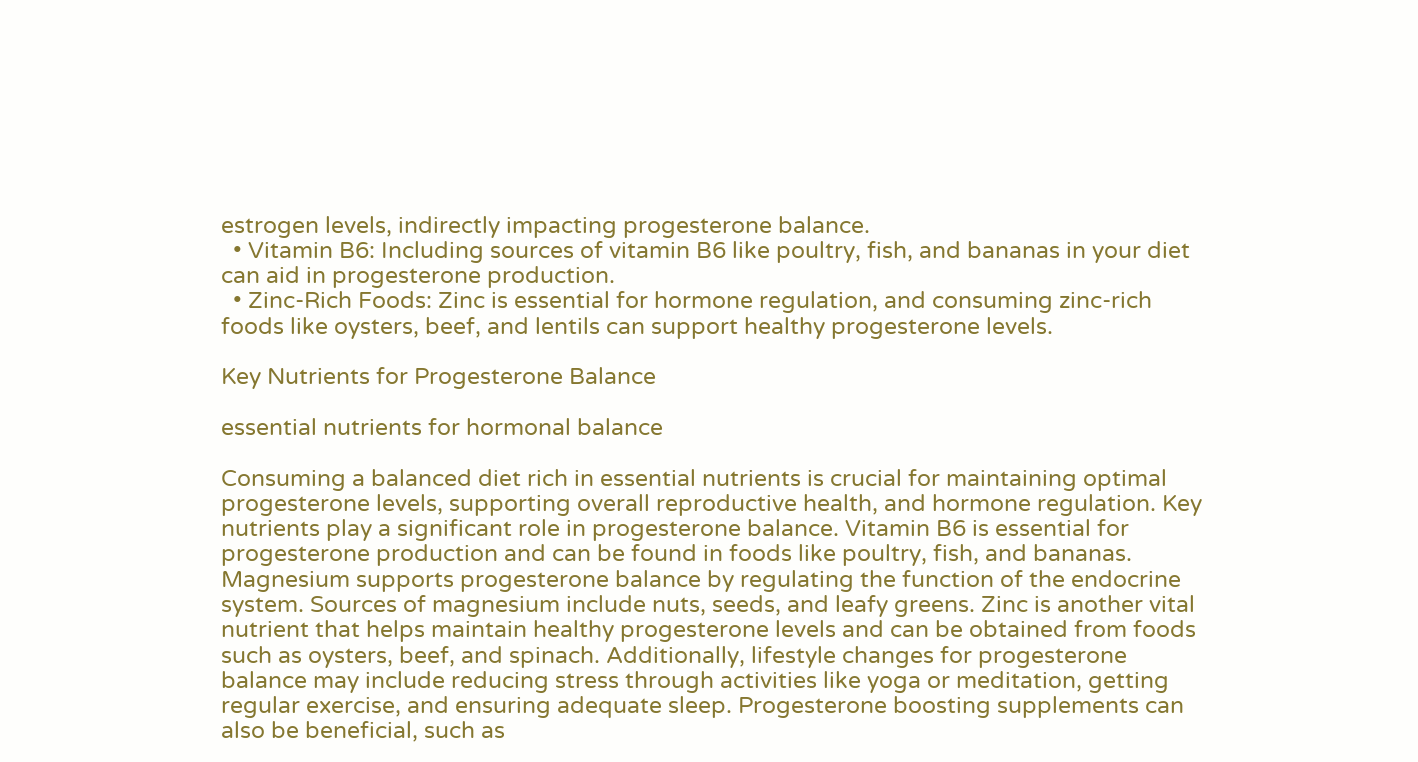estrogen levels, indirectly impacting progesterone balance.
  • Vitamin B6: Including sources of vitamin B6 like poultry, fish, and bananas in your diet can aid in progesterone production.
  • Zinc-Rich Foods: Zinc is essential for hormone regulation, and consuming zinc-rich foods like oysters, beef, and lentils can support healthy progesterone levels.

Key Nutrients for Progesterone Balance

essential nutrients for hormonal balance

Consuming a balanced diet rich in essential nutrients is crucial for maintaining optimal progesterone levels, supporting overall reproductive health, and hormone regulation. Key nutrients play a significant role in progesterone balance. Vitamin B6 is essential for progesterone production and can be found in foods like poultry, fish, and bananas. Magnesium supports progesterone balance by regulating the function of the endocrine system. Sources of magnesium include nuts, seeds, and leafy greens. Zinc is another vital nutrient that helps maintain healthy progesterone levels and can be obtained from foods such as oysters, beef, and spinach. Additionally, lifestyle changes for progesterone balance may include reducing stress through activities like yoga or meditation, getting regular exercise, and ensuring adequate sleep. Progesterone boosting supplements can also be beneficial, such as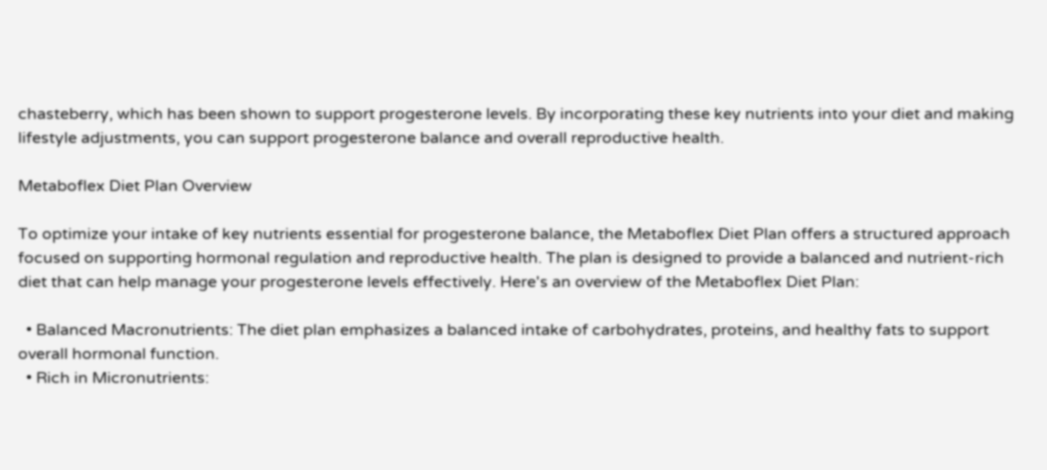chasteberry, which has been shown to support progesterone levels. By incorporating these key nutrients into your diet and making lifestyle adjustments, you can support progesterone balance and overall reproductive health.

Metaboflex Diet Plan Overview

To optimize your intake of key nutrients essential for progesterone balance, the Metaboflex Diet Plan offers a structured approach focused on supporting hormonal regulation and reproductive health. The plan is designed to provide a balanced and nutrient-rich diet that can help manage your progesterone levels effectively. Here's an overview of the Metaboflex Diet Plan:

  • Balanced Macronutrients: The diet plan emphasizes a balanced intake of carbohydrates, proteins, and healthy fats to support overall hormonal function.
  • Rich in Micronutrients: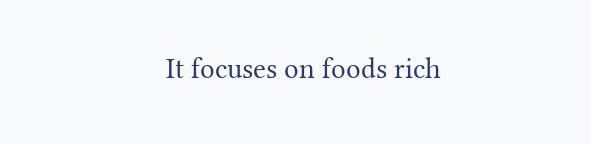It focuses on foods rich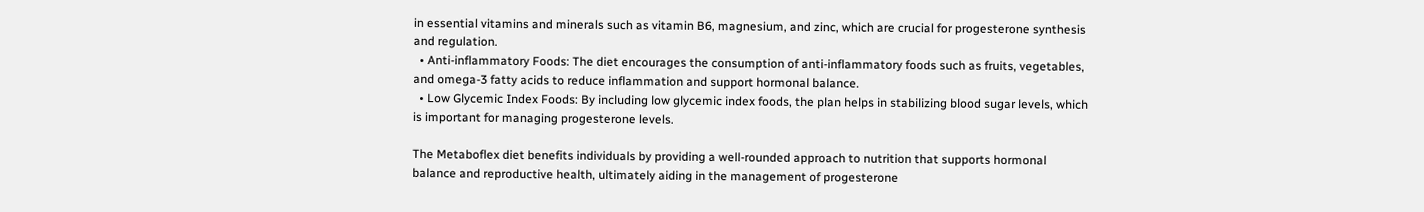in essential vitamins and minerals such as vitamin B6, magnesium, and zinc, which are crucial for progesterone synthesis and regulation.
  • Anti-inflammatory Foods: The diet encourages the consumption of anti-inflammatory foods such as fruits, vegetables, and omega-3 fatty acids to reduce inflammation and support hormonal balance.
  • Low Glycemic Index Foods: By including low glycemic index foods, the plan helps in stabilizing blood sugar levels, which is important for managing progesterone levels.

The Metaboflex diet benefits individuals by providing a well-rounded approach to nutrition that supports hormonal balance and reproductive health, ultimately aiding in the management of progesterone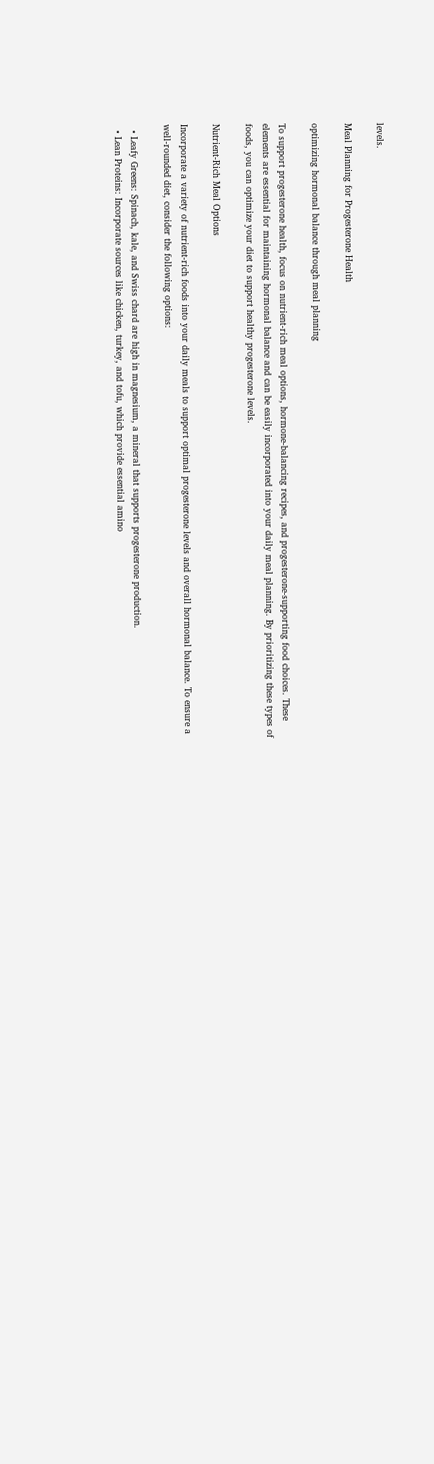levels.

Meal Planning for Progesterone Health

optimizing hormonal balance through meal planning

To support progesterone health, focus on nutrient-rich meal options, hormone-balancing recipes, and progesterone-supporting food choices. These elements are essential for maintaining hormonal balance and can be easily incorporated into your daily meal planning. By prioritizing these types of foods, you can optimize your diet to support healthy progesterone levels.

Nutrient-Rich Meal Options

Incorporate a variety of nutrient-rich foods into your daily meals to support optimal progesterone levels and overall hormonal balance. To ensure a well-rounded diet, consider the following options:

  • Leafy Greens: Spinach, kale, and Swiss chard are high in magnesium, a mineral that supports progesterone production.
  • Lean Proteins: Incorporate sources like chicken, turkey, and tofu, which provide essential amino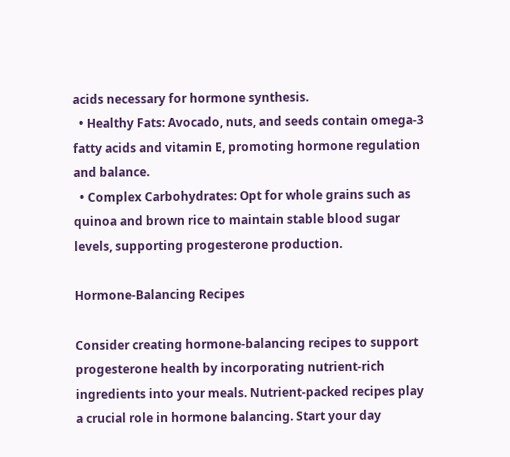acids necessary for hormone synthesis.
  • Healthy Fats: Avocado, nuts, and seeds contain omega-3 fatty acids and vitamin E, promoting hormone regulation and balance.
  • Complex Carbohydrates: Opt for whole grains such as quinoa and brown rice to maintain stable blood sugar levels, supporting progesterone production.

Hormone-Balancing Recipes

Consider creating hormone-balancing recipes to support progesterone health by incorporating nutrient-rich ingredients into your meals. Nutrient-packed recipes play a crucial role in hormone balancing. Start your day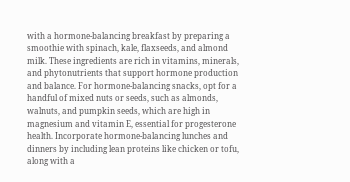with a hormone-balancing breakfast by preparing a smoothie with spinach, kale, flaxseeds, and almond milk. These ingredients are rich in vitamins, minerals, and phytonutrients that support hormone production and balance. For hormone-balancing snacks, opt for a handful of mixed nuts or seeds, such as almonds, walnuts, and pumpkin seeds, which are high in magnesium and vitamin E, essential for progesterone health. Incorporate hormone-balancing lunches and dinners by including lean proteins like chicken or tofu, along with a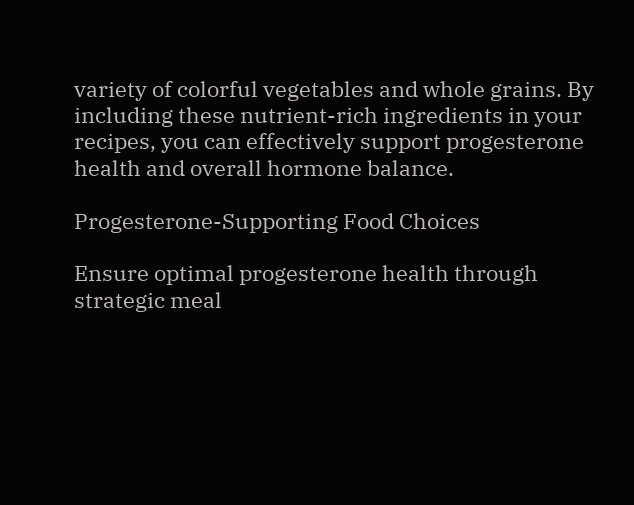variety of colorful vegetables and whole grains. By including these nutrient-rich ingredients in your recipes, you can effectively support progesterone health and overall hormone balance.

Progesterone-Supporting Food Choices

Ensure optimal progesterone health through strategic meal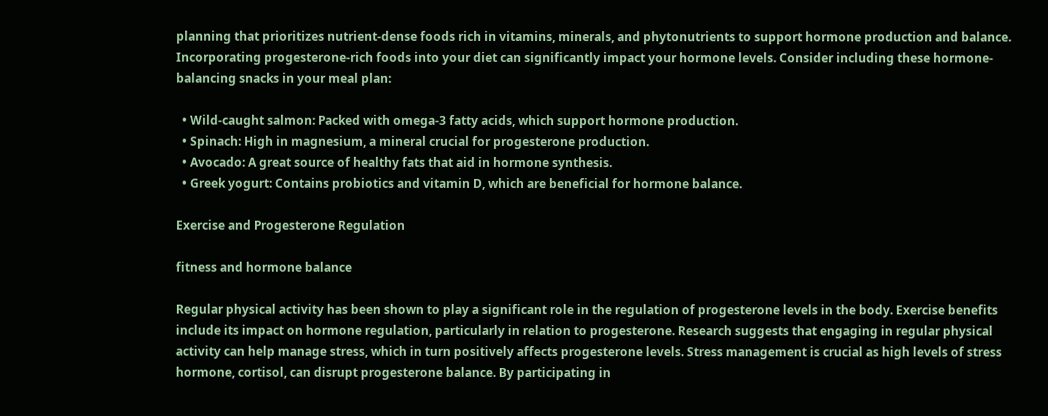planning that prioritizes nutrient-dense foods rich in vitamins, minerals, and phytonutrients to support hormone production and balance. Incorporating progesterone-rich foods into your diet can significantly impact your hormone levels. Consider including these hormone-balancing snacks in your meal plan:

  • Wild-caught salmon: Packed with omega-3 fatty acids, which support hormone production.
  • Spinach: High in magnesium, a mineral crucial for progesterone production.
  • Avocado: A great source of healthy fats that aid in hormone synthesis.
  • Greek yogurt: Contains probiotics and vitamin D, which are beneficial for hormone balance.

Exercise and Progesterone Regulation

fitness and hormone balance

Regular physical activity has been shown to play a significant role in the regulation of progesterone levels in the body. Exercise benefits include its impact on hormone regulation, particularly in relation to progesterone. Research suggests that engaging in regular physical activity can help manage stress, which in turn positively affects progesterone levels. Stress management is crucial as high levels of stress hormone, cortisol, can disrupt progesterone balance. By participating in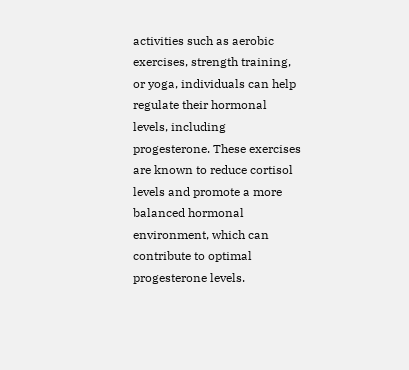activities such as aerobic exercises, strength training, or yoga, individuals can help regulate their hormonal levels, including progesterone. These exercises are known to reduce cortisol levels and promote a more balanced hormonal environment, which can contribute to optimal progesterone levels.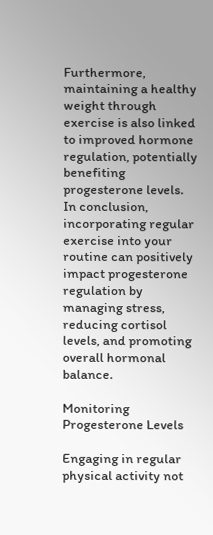Furthermore, maintaining a healthy weight through exercise is also linked to improved hormone regulation, potentially benefiting progesterone levels. In conclusion, incorporating regular exercise into your routine can positively impact progesterone regulation by managing stress, reducing cortisol levels, and promoting overall hormonal balance.

Monitoring Progesterone Levels

Engaging in regular physical activity not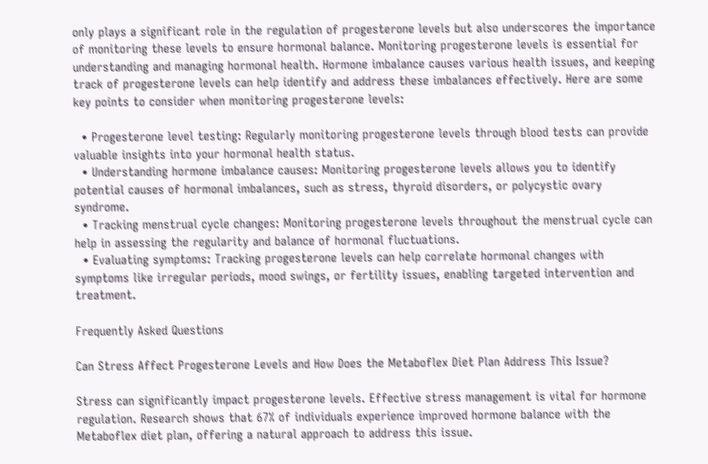only plays a significant role in the regulation of progesterone levels but also underscores the importance of monitoring these levels to ensure hormonal balance. Monitoring progesterone levels is essential for understanding and managing hormonal health. Hormone imbalance causes various health issues, and keeping track of progesterone levels can help identify and address these imbalances effectively. Here are some key points to consider when monitoring progesterone levels:

  • Progesterone level testing: Regularly monitoring progesterone levels through blood tests can provide valuable insights into your hormonal health status.
  • Understanding hormone imbalance causes: Monitoring progesterone levels allows you to identify potential causes of hormonal imbalances, such as stress, thyroid disorders, or polycystic ovary syndrome.
  • Tracking menstrual cycle changes: Monitoring progesterone levels throughout the menstrual cycle can help in assessing the regularity and balance of hormonal fluctuations.
  • Evaluating symptoms: Tracking progesterone levels can help correlate hormonal changes with symptoms like irregular periods, mood swings, or fertility issues, enabling targeted intervention and treatment.

Frequently Asked Questions

Can Stress Affect Progesterone Levels and How Does the Metaboflex Diet Plan Address This Issue?

Stress can significantly impact progesterone levels. Effective stress management is vital for hormone regulation. Research shows that 67% of individuals experience improved hormone balance with the Metaboflex diet plan, offering a natural approach to address this issue.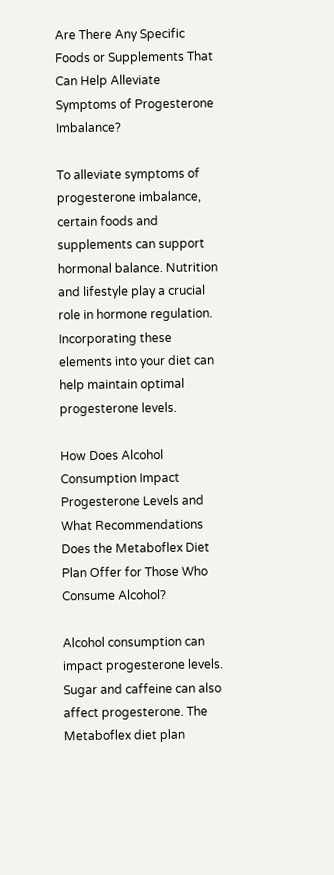Are There Any Specific Foods or Supplements That Can Help Alleviate Symptoms of Progesterone Imbalance?

To alleviate symptoms of progesterone imbalance, certain foods and supplements can support hormonal balance. Nutrition and lifestyle play a crucial role in hormone regulation. Incorporating these elements into your diet can help maintain optimal progesterone levels.

How Does Alcohol Consumption Impact Progesterone Levels and What Recommendations Does the Metaboflex Diet Plan Offer for Those Who Consume Alcohol?

Alcohol consumption can impact progesterone levels. Sugar and caffeine can also affect progesterone. The Metaboflex diet plan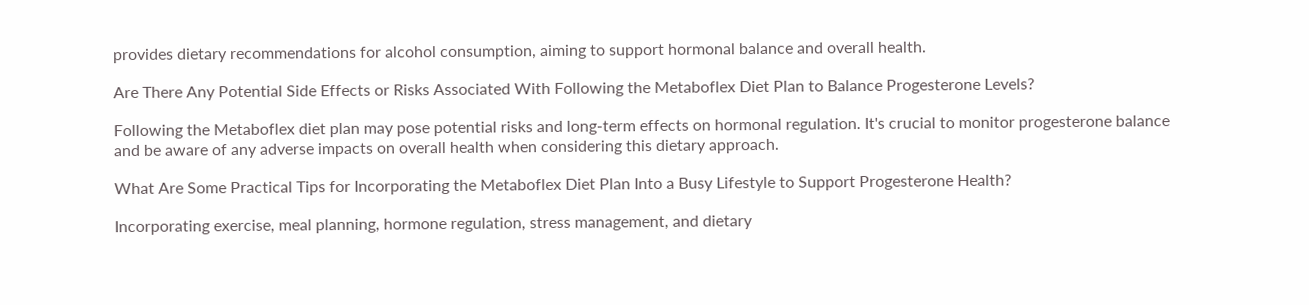provides dietary recommendations for alcohol consumption, aiming to support hormonal balance and overall health.

Are There Any Potential Side Effects or Risks Associated With Following the Metaboflex Diet Plan to Balance Progesterone Levels?

Following the Metaboflex diet plan may pose potential risks and long-term effects on hormonal regulation. It's crucial to monitor progesterone balance and be aware of any adverse impacts on overall health when considering this dietary approach.

What Are Some Practical Tips for Incorporating the Metaboflex Diet Plan Into a Busy Lifestyle to Support Progesterone Health?

Incorporating exercise, meal planning, hormone regulation, stress management, and dietary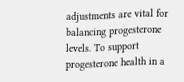adjustments are vital for balancing progesterone levels. To support progesterone health in a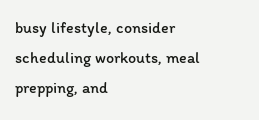busy lifestyle, consider scheduling workouts, meal prepping, and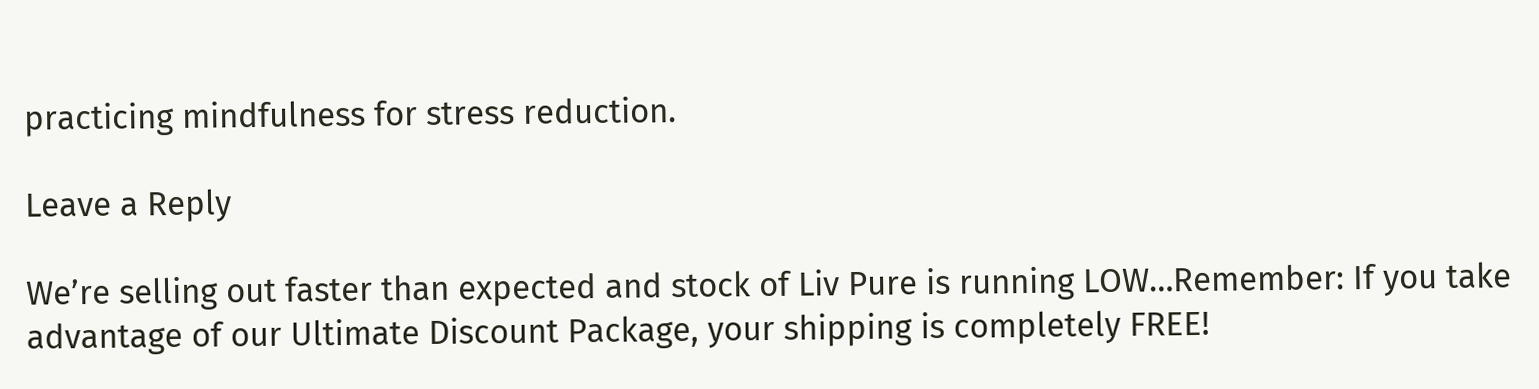practicing mindfulness for stress reduction.

Leave a Reply

We’re selling out faster than expected and stock of Liv Pure is running LOW…Remember: If you take advantage of our Ultimate Discount Package, your shipping is completely FREE!